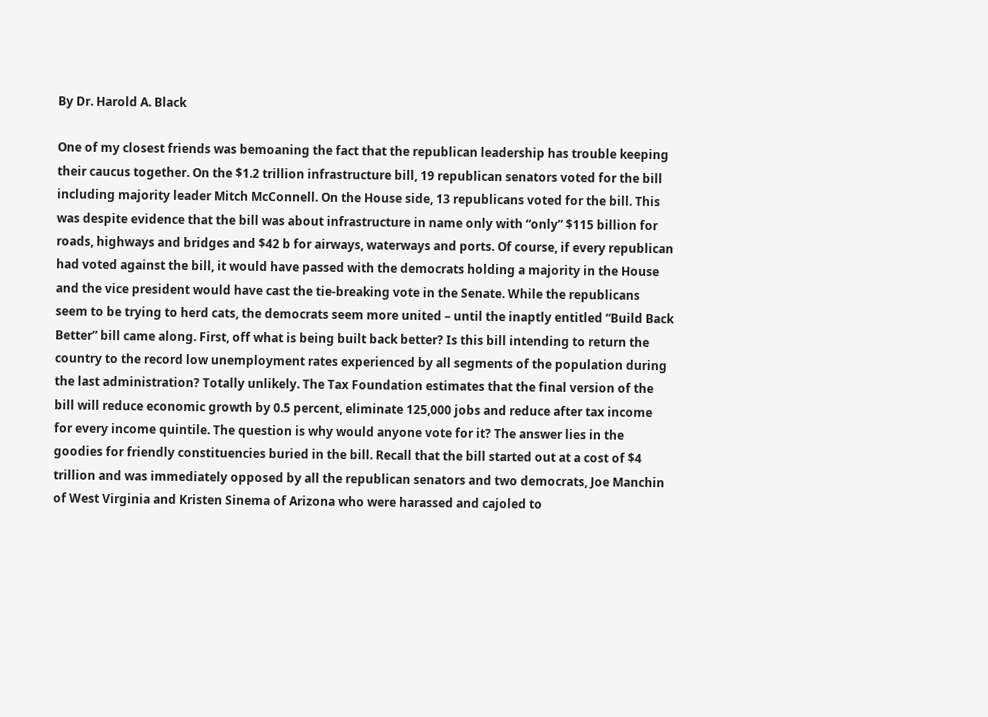By Dr. Harold A. Black

One of my closest friends was bemoaning the fact that the republican leadership has trouble keeping their caucus together. On the $1.2 trillion infrastructure bill, 19 republican senators voted for the bill including majority leader Mitch McConnell. On the House side, 13 republicans voted for the bill. This was despite evidence that the bill was about infrastructure in name only with “only” $115 billion for roads, highways and bridges and $42 b for airways, waterways and ports. Of course, if every republican had voted against the bill, it would have passed with the democrats holding a majority in the House and the vice president would have cast the tie-breaking vote in the Senate. While the republicans seem to be trying to herd cats, the democrats seem more united – until the inaptly entitled “Build Back Better” bill came along. First, off what is being built back better? Is this bill intending to return the country to the record low unemployment rates experienced by all segments of the population during the last administration? Totally unlikely. The Tax Foundation estimates that the final version of the bill will reduce economic growth by 0.5 percent, eliminate 125,000 jobs and reduce after tax income for every income quintile. The question is why would anyone vote for it? The answer lies in the goodies for friendly constituencies buried in the bill. Recall that the bill started out at a cost of $4 trillion and was immediately opposed by all the republican senators and two democrats, Joe Manchin of West Virginia and Kristen Sinema of Arizona who were harassed and cajoled to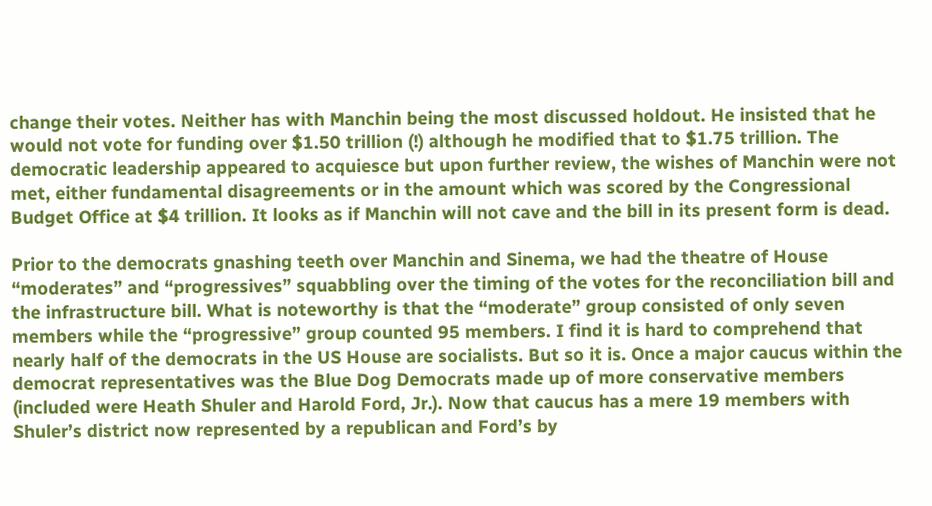change their votes. Neither has with Manchin being the most discussed holdout. He insisted that he would not vote for funding over $1.50 trillion (!) although he modified that to $1.75 trillion. The democratic leadership appeared to acquiesce but upon further review, the wishes of Manchin were not met, either fundamental disagreements or in the amount which was scored by the Congressional Budget Office at $4 trillion. It looks as if Manchin will not cave and the bill in its present form is dead.

Prior to the democrats gnashing teeth over Manchin and Sinema, we had the theatre of House “moderates” and “progressives” squabbling over the timing of the votes for the reconciliation bill and the infrastructure bill. What is noteworthy is that the “moderate” group consisted of only seven members while the “progressive” group counted 95 members. I find it is hard to comprehend that nearly half of the democrats in the US House are socialists. But so it is. Once a major caucus within the democrat representatives was the Blue Dog Democrats made up of more conservative members (included were Heath Shuler and Harold Ford, Jr.). Now that caucus has a mere 19 members with Shuler’s district now represented by a republican and Ford’s by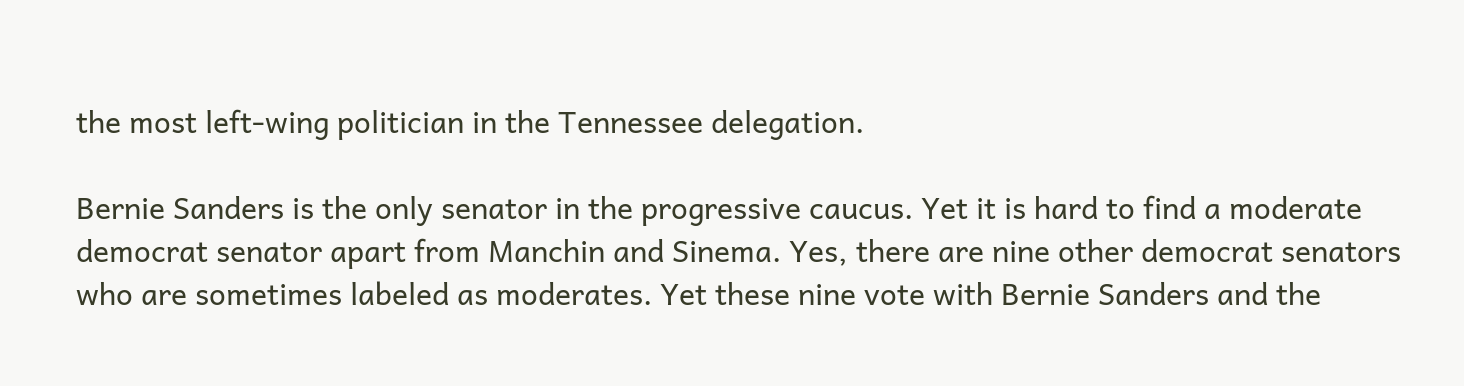the most left-wing politician in the Tennessee delegation.

Bernie Sanders is the only senator in the progressive caucus. Yet it is hard to find a moderate democrat senator apart from Manchin and Sinema. Yes, there are nine other democrat senators who are sometimes labeled as moderates. Yet these nine vote with Bernie Sanders and the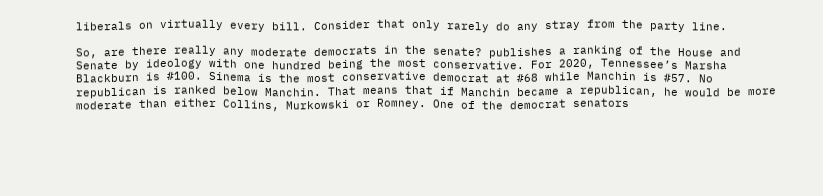liberals on virtually every bill. Consider that only rarely do any stray from the party line.

So, are there really any moderate democrats in the senate? publishes a ranking of the House and Senate by ideology with one hundred being the most conservative. For 2020, Tennessee’s Marsha Blackburn is #100. Sinema is the most conservative democrat at #68 while Manchin is #57. No republican is ranked below Manchin. That means that if Manchin became a republican, he would be more moderate than either Collins, Murkowski or Romney. One of the democrat senators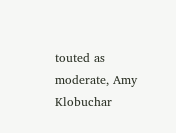touted as moderate, Amy Klobuchar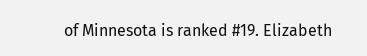of Minnesota is ranked #19. Elizabeth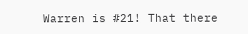Warren is #21! That there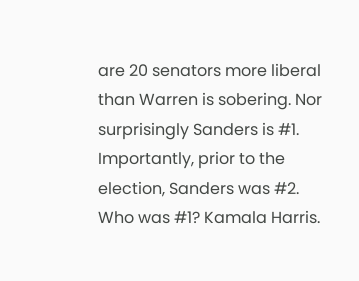are 20 senators more liberal than Warren is sobering. Nor surprisingly Sanders is #1. Importantly, prior to the election, Sanders was #2. Who was #1? Kamala Harris.